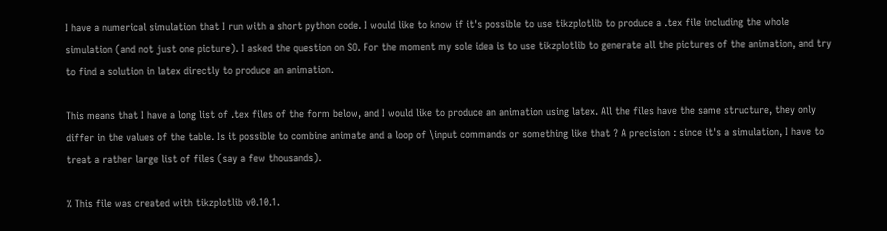I have a numerical simulation that I run with a short python code. I would like to know if it's possible to use tikzplotlib to produce a .tex file including the whole simulation (and not just one picture). I asked the question on SO. For the moment my sole idea is to use tikzplotlib to generate all the pictures of the animation, and try to find a solution in latex directly to produce an animation.

This means that I have a long list of .tex files of the form below, and I would like to produce an animation using latex. All the files have the same structure, they only differ in the values of the table. Is it possible to combine animate and a loop of \input commands or something like that ? A precision : since it's a simulation, I have to treat a rather large list of files (say a few thousands).

% This file was created with tikzplotlib v0.10.1.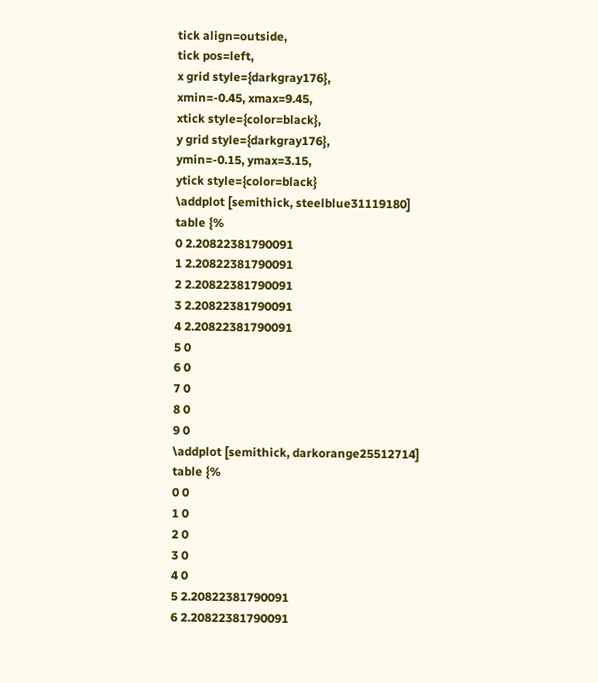tick align=outside,
tick pos=left,
x grid style={darkgray176},
xmin=-0.45, xmax=9.45,
xtick style={color=black},
y grid style={darkgray176},
ymin=-0.15, ymax=3.15,
ytick style={color=black}
\addplot [semithick, steelblue31119180]
table {%
0 2.20822381790091
1 2.20822381790091
2 2.20822381790091
3 2.20822381790091
4 2.20822381790091
5 0
6 0
7 0
8 0
9 0
\addplot [semithick, darkorange25512714]
table {%
0 0
1 0
2 0
3 0
4 0
5 2.20822381790091
6 2.20822381790091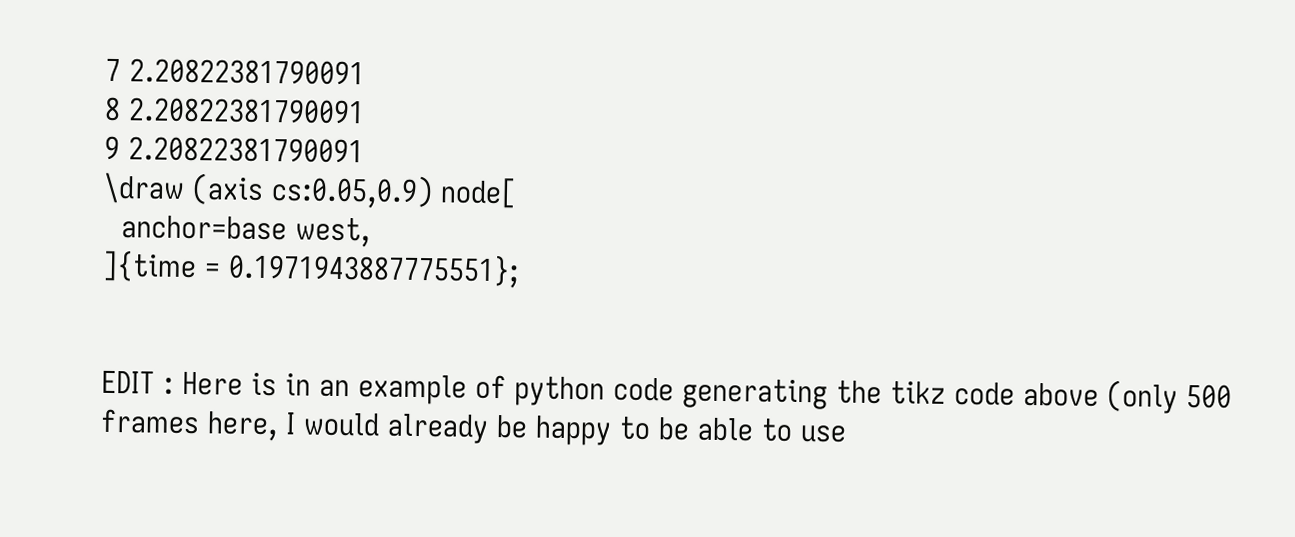7 2.20822381790091
8 2.20822381790091
9 2.20822381790091
\draw (axis cs:0.05,0.9) node[
  anchor=base west,
]{time = 0.1971943887775551};


EDIT : Here is in an example of python code generating the tikz code above (only 500 frames here, I would already be happy to be able to use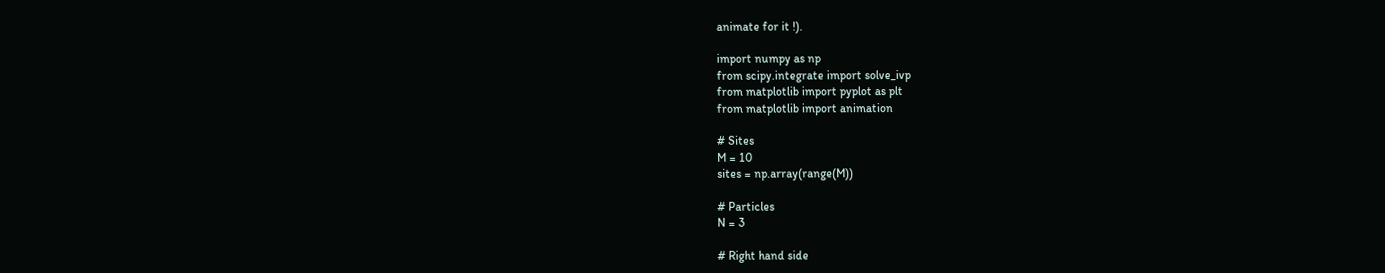animate for it !).

import numpy as np
from scipy.integrate import solve_ivp
from matplotlib import pyplot as plt
from matplotlib import animation

# Sites
M = 10
sites = np.array(range(M))

# Particles
N = 3

# Right hand side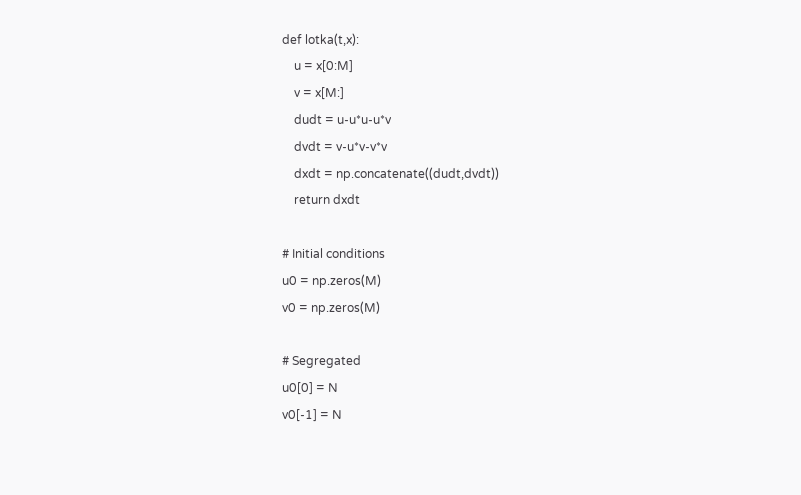def lotka(t,x):
    u = x[0:M]
    v = x[M:]
    dudt = u-u*u-u*v
    dvdt = v-u*v-v*v
    dxdt = np.concatenate((dudt,dvdt))
    return dxdt

# Initial conditions
u0 = np.zeros(M)
v0 = np.zeros(M)

# Segregated
u0[0] = N
v0[-1] = N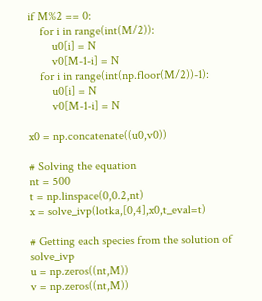if M%2 == 0:
    for i in range(int(M/2)):
        u0[i] = N
        v0[M-1-i] = N
    for i in range(int(np.floor(M/2))-1):
        u0[i] = N
        v0[M-1-i] = N

x0 = np.concatenate((u0,v0))

# Solving the equation
nt = 500
t = np.linspace(0,0.2,nt)
x = solve_ivp(lotka,[0,4],x0,t_eval=t)

# Getting each species from the solution of solve_ivp
u = np.zeros((nt,M))
v = np.zeros((nt,M))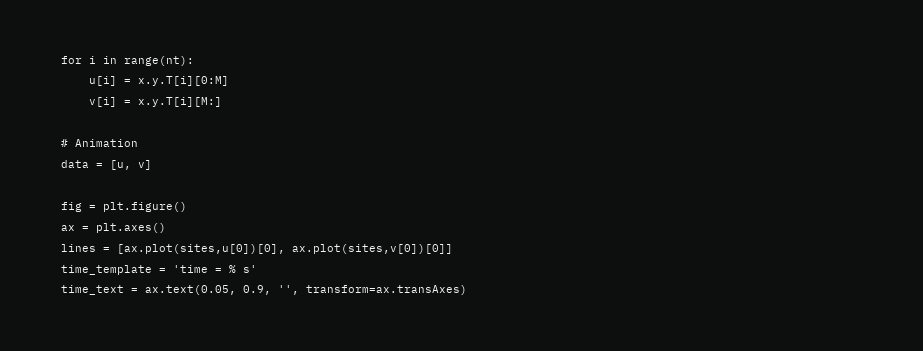for i in range(nt):
    u[i] = x.y.T[i][0:M]
    v[i] = x.y.T[i][M:]

# Animation
data = [u, v]

fig = plt.figure()
ax = plt.axes()
lines = [ax.plot(sites,u[0])[0], ax.plot(sites,v[0])[0]]
time_template = 'time = % s'
time_text = ax.text(0.05, 0.9, '', transform=ax.transAxes)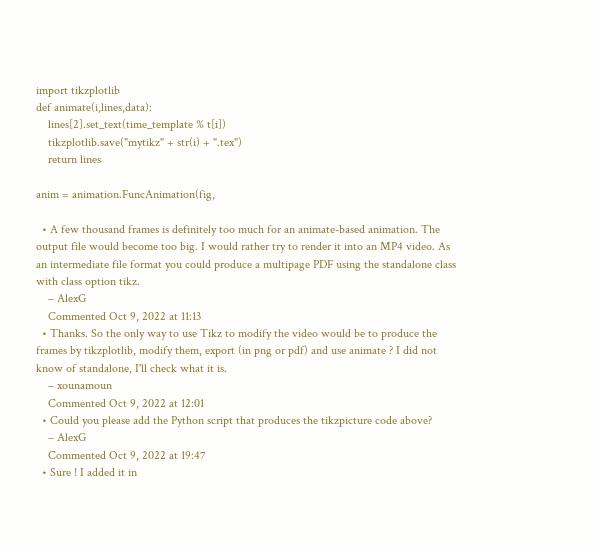import tikzplotlib
def animate(i,lines,data):
    lines[2].set_text(time_template % t[i])
    tikzplotlib.save("mytikz" + str(i) + ".tex")
    return lines

anim = animation.FuncAnimation(fig,

  • A few thousand frames is definitely too much for an animate-based animation. The output file would become too big. I would rather try to render it into an MP4 video. As an intermediate file format you could produce a multipage PDF using the standalone class with class option tikz.
    – AlexG
    Commented Oct 9, 2022 at 11:13
  • Thanks. So the only way to use Tikz to modify the video would be to produce the frames by tikzplotlib, modify them, export (in png or pdf) and use animate ? I did not know of standalone, I'll check what it is.
    – xounamoun
    Commented Oct 9, 2022 at 12:01
  • Could you please add the Python script that produces the tikzpicture code above?
    – AlexG
    Commented Oct 9, 2022 at 19:47
  • Sure ! I added it in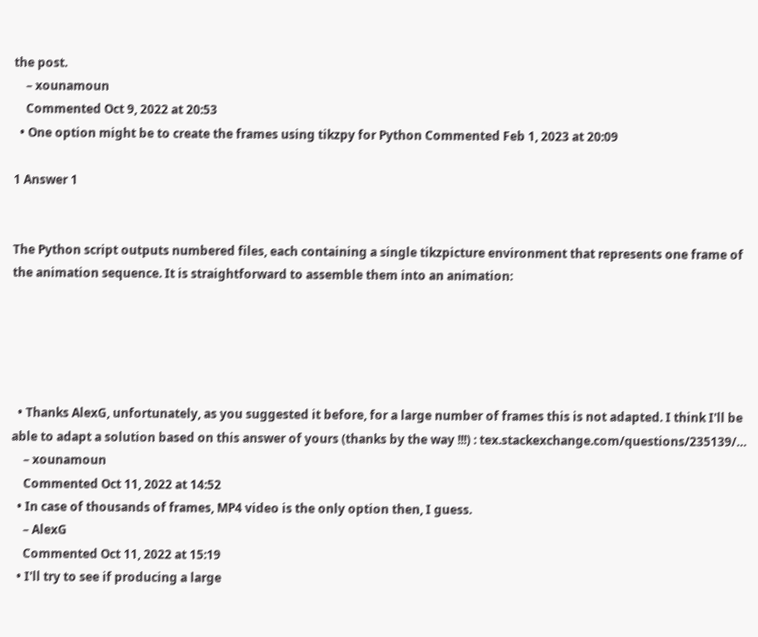the post.
    – xounamoun
    Commented Oct 9, 2022 at 20:53
  • One option might be to create the frames using tikzpy for Python Commented Feb 1, 2023 at 20:09

1 Answer 1


The Python script outputs numbered files, each containing a single tikzpicture environment that represents one frame of the animation sequence. It is straightforward to assemble them into an animation:





  • Thanks AlexG, unfortunately, as you suggested it before, for a large number of frames this is not adapted. I think I'll be able to adapt a solution based on this answer of yours (thanks by the way !!!) : tex.stackexchange.com/questions/235139/…
    – xounamoun
    Commented Oct 11, 2022 at 14:52
  • In case of thousands of frames, MP4 video is the only option then, I guess.
    – AlexG
    Commented Oct 11, 2022 at 15:19
  • I'll try to see if producing a large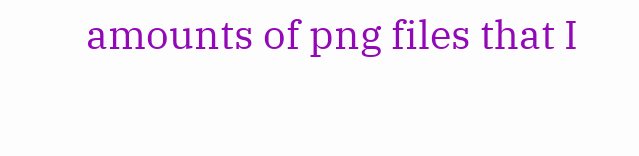amounts of png files that I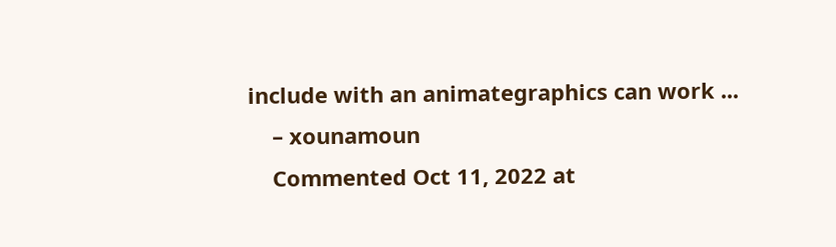include with an animategraphics can work ...
    – xounamoun
    Commented Oct 11, 2022 at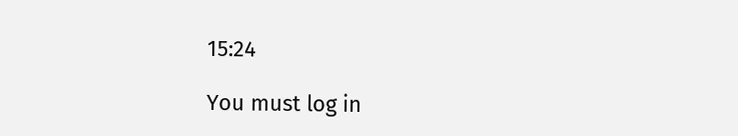15:24

You must log in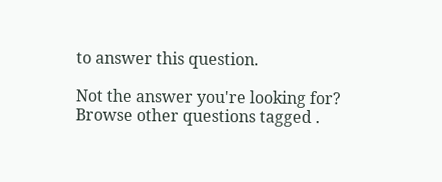to answer this question.

Not the answer you're looking for? Browse other questions tagged .